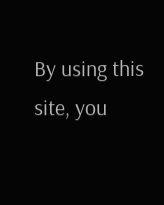By using this site, you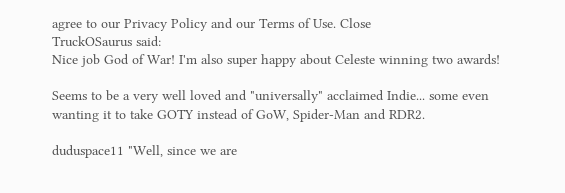agree to our Privacy Policy and our Terms of Use. Close
TruckOSaurus said:
Nice job God of War! I'm also super happy about Celeste winning two awards!

Seems to be a very well loved and "universally" acclaimed Indie... some even wanting it to take GOTY instead of GoW, Spider-Man and RDR2.

duduspace11 "Well, since we are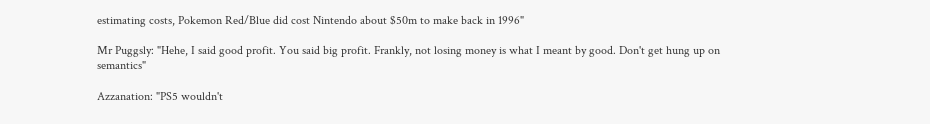estimating costs, Pokemon Red/Blue did cost Nintendo about $50m to make back in 1996"

Mr Puggsly: "Hehe, I said good profit. You said big profit. Frankly, not losing money is what I meant by good. Don't get hung up on semantics"

Azzanation: "PS5 wouldn't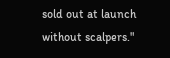sold out at launch without scalpers."